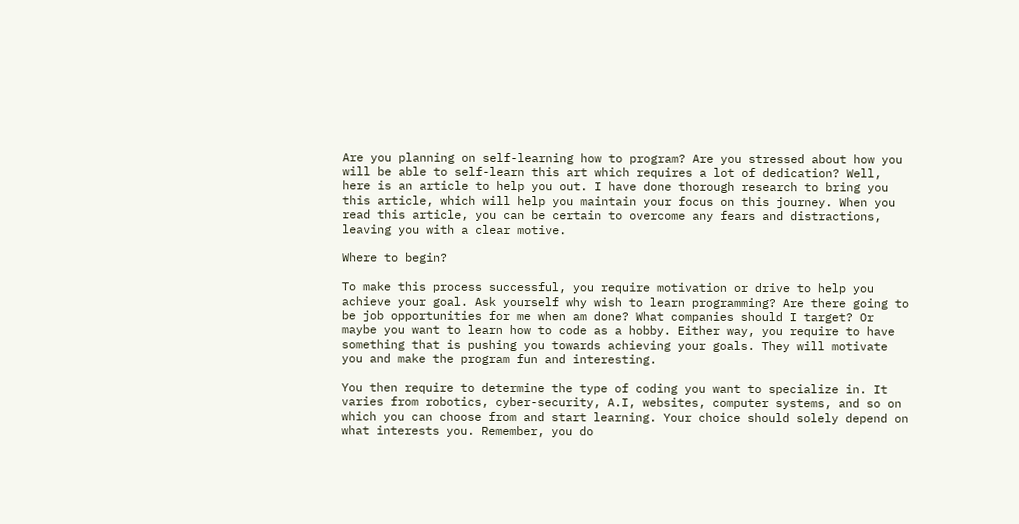Are you planning on self-learning how to program? Are you stressed about how you will be able to self-learn this art which requires a lot of dedication? Well, here is an article to help you out. I have done thorough research to bring you this article, which will help you maintain your focus on this journey. When you read this article, you can be certain to overcome any fears and distractions, leaving you with a clear motive.

Where to begin?

To make this process successful, you require motivation or drive to help you achieve your goal. Ask yourself why wish to learn programming? Are there going to be job opportunities for me when am done? What companies should I target? Or maybe you want to learn how to code as a hobby. Either way, you require to have something that is pushing you towards achieving your goals. They will motivate you and make the program fun and interesting.

You then require to determine the type of coding you want to specialize in. It varies from robotics, cyber-security, A.I, websites, computer systems, and so on which you can choose from and start learning. Your choice should solely depend on what interests you. Remember, you do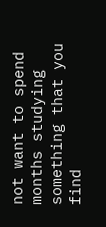not want to spend months studying something that you find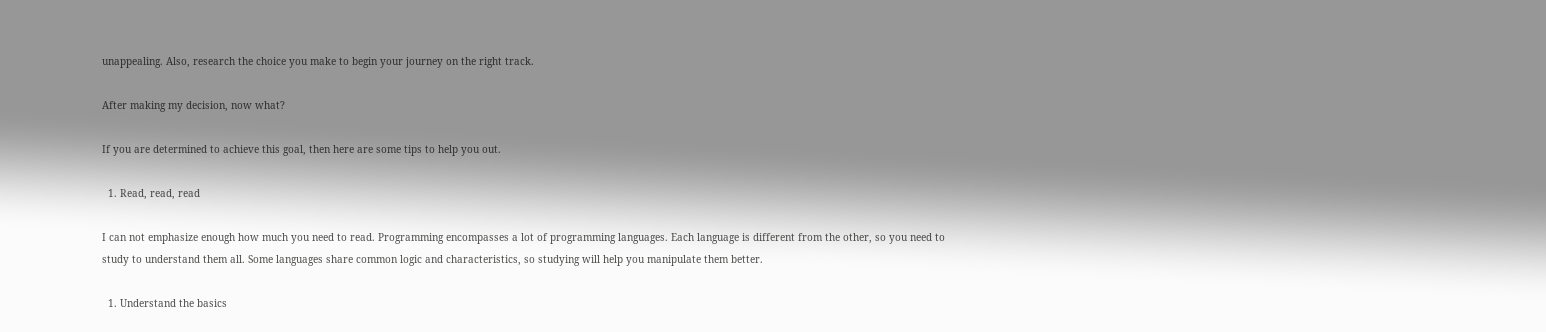unappealing. Also, research the choice you make to begin your journey on the right track.

After making my decision, now what?

If you are determined to achieve this goal, then here are some tips to help you out.

  1. Read, read, read

I can not emphasize enough how much you need to read. Programming encompasses a lot of programming languages. Each language is different from the other, so you need to study to understand them all. Some languages share common logic and characteristics, so studying will help you manipulate them better.

  1. Understand the basics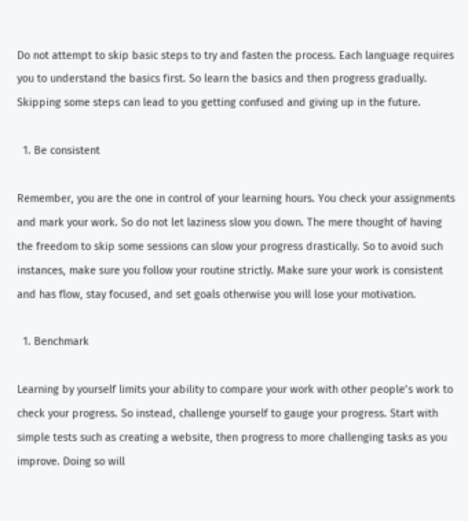Do not attempt to skip basic steps to try and fasten the process. Each language requires you to understand the basics first. So learn the basics and then progress gradually. Skipping some steps can lead to you getting confused and giving up in the future.

  1. Be consistent

Remember, you are the one in control of your learning hours. You check your assignments and mark your work. So do not let laziness slow you down. The mere thought of having the freedom to skip some sessions can slow your progress drastically. So to avoid such instances, make sure you follow your routine strictly. Make sure your work is consistent and has flow, stay focused, and set goals otherwise you will lose your motivation.

  1. Benchmark

Learning by yourself limits your ability to compare your work with other people’s work to check your progress. So instead, challenge yourself to gauge your progress. Start with simple tests such as creating a website, then progress to more challenging tasks as you improve. Doing so will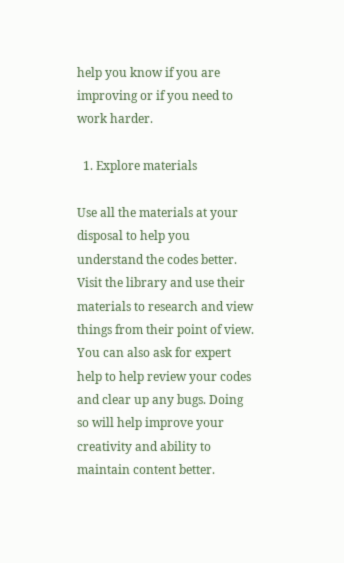help you know if you are improving or if you need to work harder.

  1. Explore materials

Use all the materials at your disposal to help you understand the codes better. Visit the library and use their materials to research and view things from their point of view. You can also ask for expert help to help review your codes and clear up any bugs. Doing so will help improve your creativity and ability to maintain content better.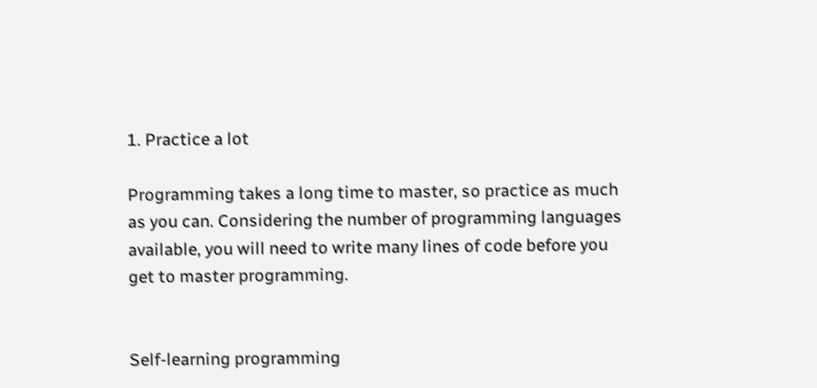1. Practice a lot

Programming takes a long time to master, so practice as much as you can. Considering the number of programming languages available, you will need to write many lines of code before you get to master programming.


Self-learning programming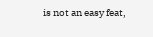is not an easy feat,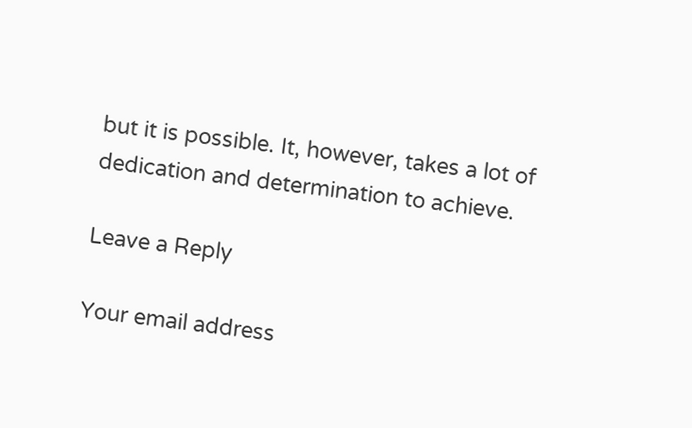but it is possible. It, however, takes a lot of dedication and determination to achieve.

Leave a Reply

Your email address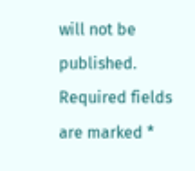will not be published. Required fields are marked *